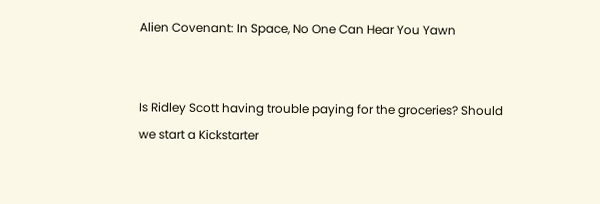Alien Covenant: In Space, No One Can Hear You Yawn


Is Ridley Scott having trouble paying for the groceries? Should we start a Kickstarter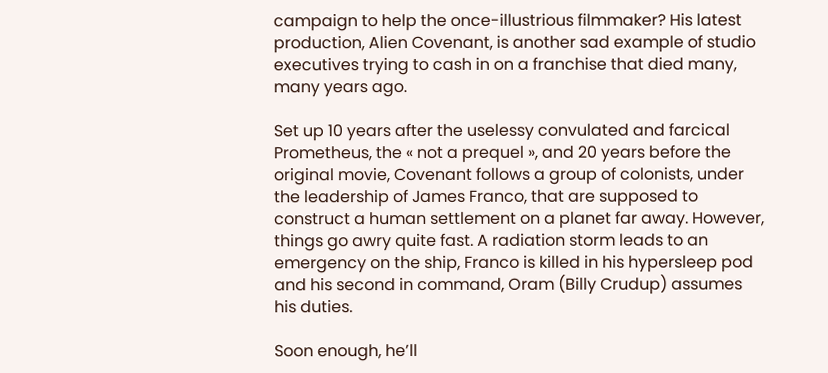campaign to help the once-illustrious filmmaker? His latest production, Alien Covenant, is another sad example of studio executives trying to cash in on a franchise that died many, many years ago.

Set up 10 years after the uselessy convulated and farcical Prometheus, the « not a prequel », and 20 years before the original movie, Covenant follows a group of colonists, under the leadership of James Franco, that are supposed to construct a human settlement on a planet far away. However, things go awry quite fast. A radiation storm leads to an emergency on the ship, Franco is killed in his hypersleep pod and his second in command, Oram (Billy Crudup) assumes his duties.

Soon enough, he’ll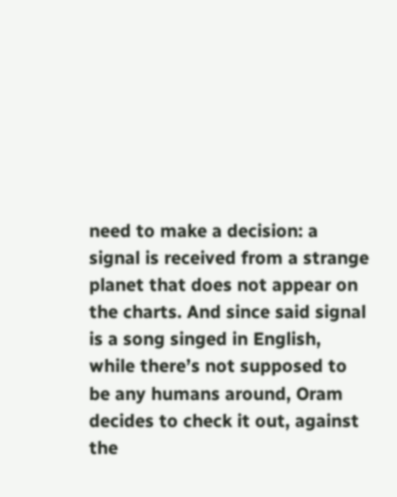need to make a decision: a signal is received from a strange planet that does not appear on the charts. And since said signal is a song singed in English, while there’s not supposed to be any humans around, Oram decides to check it out, against the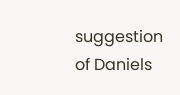suggestion of Daniels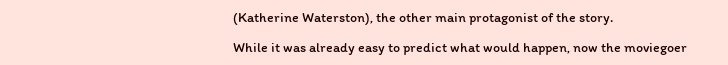(Katherine Waterston), the other main protagonist of the story.

While it was already easy to predict what would happen, now the moviegoer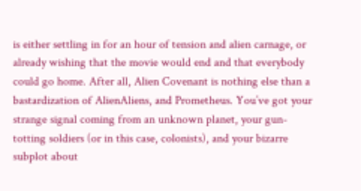is either settling in for an hour of tension and alien carnage, or already wishing that the movie would end and that everybody could go home. After all, Alien Covenant is nothing else than a bastardization of AlienAliens, and Prometheus. You’ve got your strange signal coming from an unknown planet, your gun-totting soldiers (or in this case, colonists), and your bizarre subplot about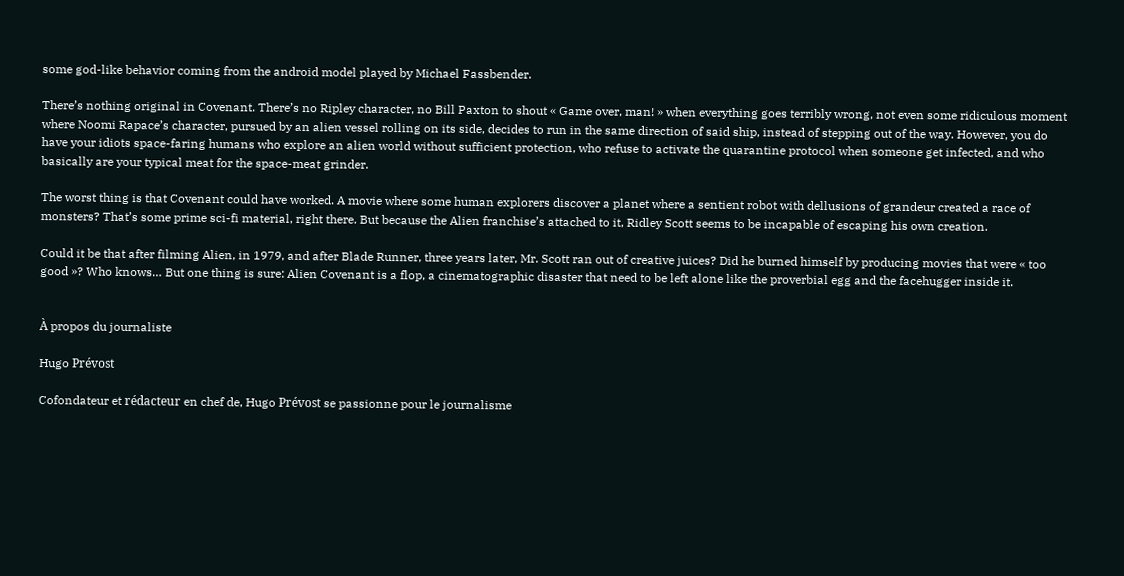some god-like behavior coming from the android model played by Michael Fassbender.

There’s nothing original in Covenant. There’s no Ripley character, no Bill Paxton to shout « Game over, man! » when everything goes terribly wrong, not even some ridiculous moment where Noomi Rapace’s character, pursued by an alien vessel rolling on its side, decides to run in the same direction of said ship, instead of stepping out of the way. However, you do have your idiots space-faring humans who explore an alien world without sufficient protection, who refuse to activate the quarantine protocol when someone get infected, and who basically are your typical meat for the space-meat grinder.

The worst thing is that Covenant could have worked. A movie where some human explorers discover a planet where a sentient robot with dellusions of grandeur created a race of monsters? That’s some prime sci-fi material, right there. But because the Alien franchise’s attached to it, Ridley Scott seems to be incapable of escaping his own creation.

Could it be that after filming Alien, in 1979, and after Blade Runner, three years later, Mr. Scott ran out of creative juices? Did he burned himself by producing movies that were « too good »? Who knows… But one thing is sure: Alien Covenant is a flop, a cinematographic disaster that need to be left alone like the proverbial egg and the facehugger inside it.


À propos du journaliste

Hugo Prévost

Cofondateur et rédacteur en chef de, Hugo Prévost se passionne pour le journalisme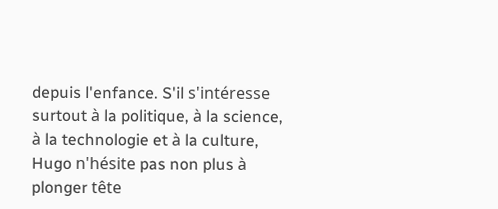depuis l'enfance. S'il s'intéresse surtout à la politique, à la science, à la technologie et à la culture, Hugo n'hésite pas non plus à plonger tête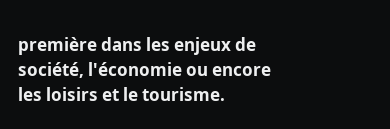première dans les enjeux de société, l'économie ou encore les loisirs et le tourisme.